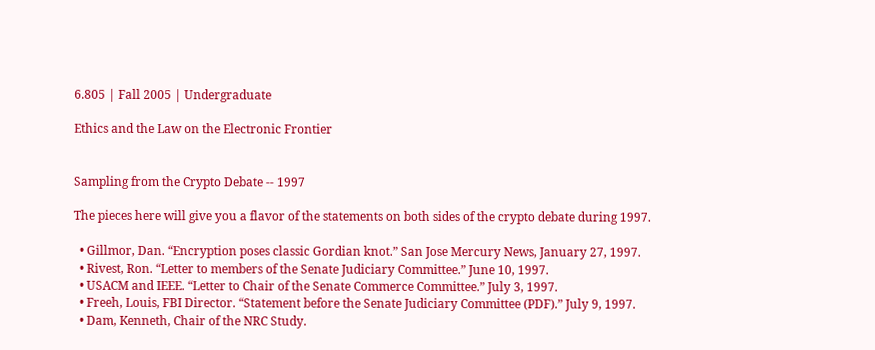6.805 | Fall 2005 | Undergraduate

Ethics and the Law on the Electronic Frontier


Sampling from the Crypto Debate -- 1997

The pieces here will give you a flavor of the statements on both sides of the crypto debate during 1997.

  • Gillmor, Dan. “Encryption poses classic Gordian knot.” San Jose Mercury News, January 27, 1997.
  • Rivest, Ron. “Letter to members of the Senate Judiciary Committee.” June 10, 1997.
  • USACM and IEEE. “Letter to Chair of the Senate Commerce Committee.” July 3, 1997.
  • Freeh, Louis, FBI Director. “Statement before the Senate Judiciary Committee (PDF).” July 9, 1997.
  • Dam, Kenneth, Chair of the NRC Study.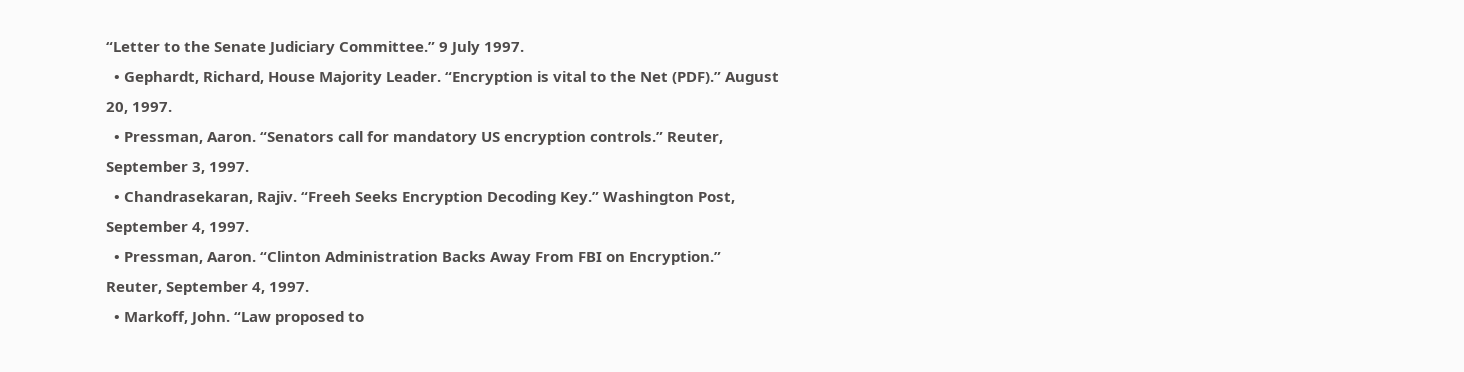“Letter to the Senate Judiciary Committee.” 9 July 1997.
  • Gephardt, Richard, House Majority Leader. “Encryption is vital to the Net (PDF).” August 20, 1997.
  • Pressman, Aaron. “Senators call for mandatory US encryption controls.” Reuter, September 3, 1997.
  • Chandrasekaran, Rajiv. “Freeh Seeks Encryption Decoding Key.” Washington Post, September 4, 1997.
  • Pressman, Aaron. “Clinton Administration Backs Away From FBI on Encryption.” Reuter, September 4, 1997.
  • Markoff, John. “Law proposed to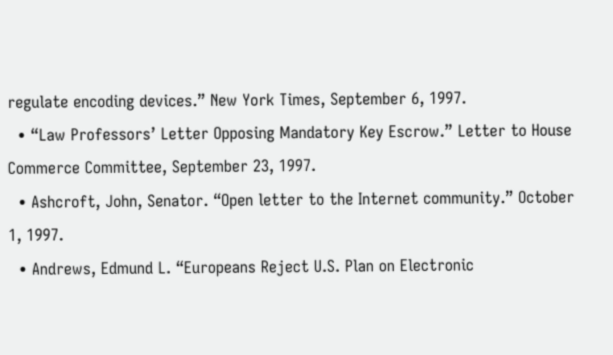regulate encoding devices.” New York Times, September 6, 1997.
  • “Law Professors’ Letter Opposing Mandatory Key Escrow.” Letter to House Commerce Committee, September 23, 1997.
  • Ashcroft, John, Senator. “Open letter to the Internet community.” October 1, 1997.
  • Andrews, Edmund L. “Europeans Reject U.S. Plan on Electronic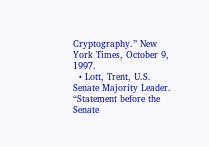Cryptography.” New York Times, October 9, 1997.
  • Lott, Trent, U.S. Senate Majority Leader. “Statement before the Senate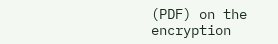(PDF) on the encryption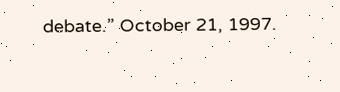debate.” October 21, 1997.